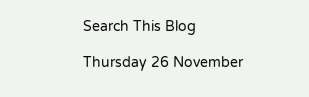Search This Blog

Thursday 26 November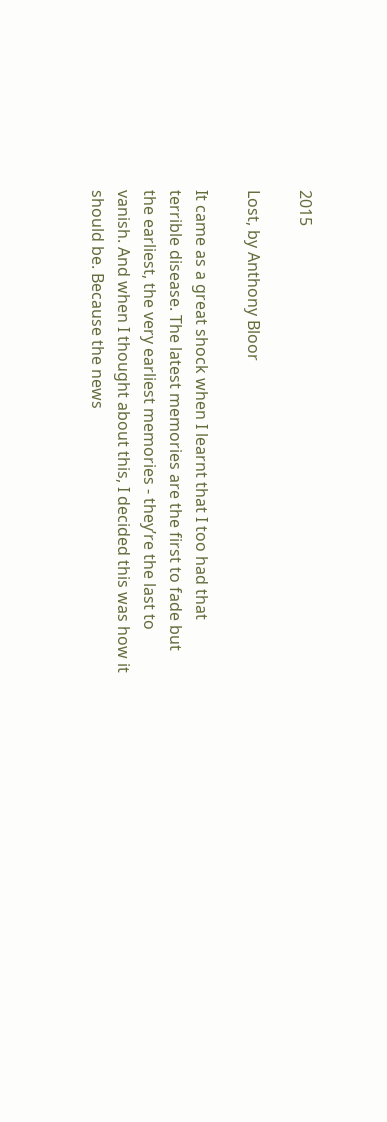2015

Lost, by Anthony Bloor

It came as a great shock when I learnt that I too had that terrible disease. The latest memories are the first to fade but the earliest, the very earliest memories - they’re the last to vanish. And when I thought about this, I decided this was how it should be. Because the news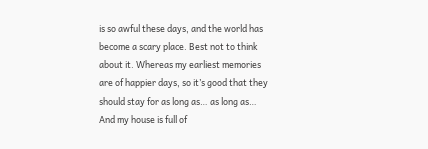is so awful these days, and the world has become a scary place. Best not to think about it. Whereas my earliest memories are of happier days, so it’s good that they should stay for as long as… as long as… And my house is full of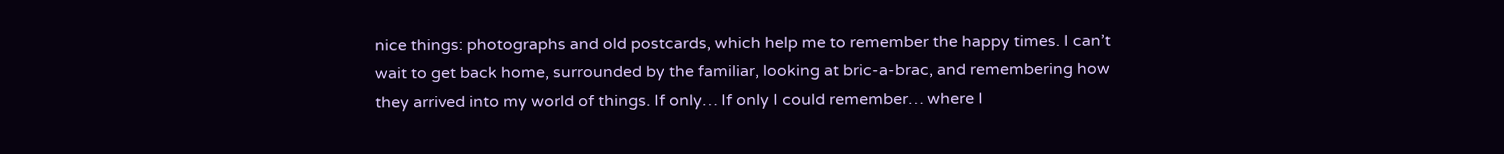nice things: photographs and old postcards, which help me to remember the happy times. I can’t wait to get back home, surrounded by the familiar, looking at bric-a-brac, and remembering how they arrived into my world of things. If only… If only I could remember… where I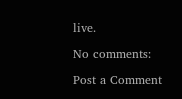live.

No comments:

Post a Comment